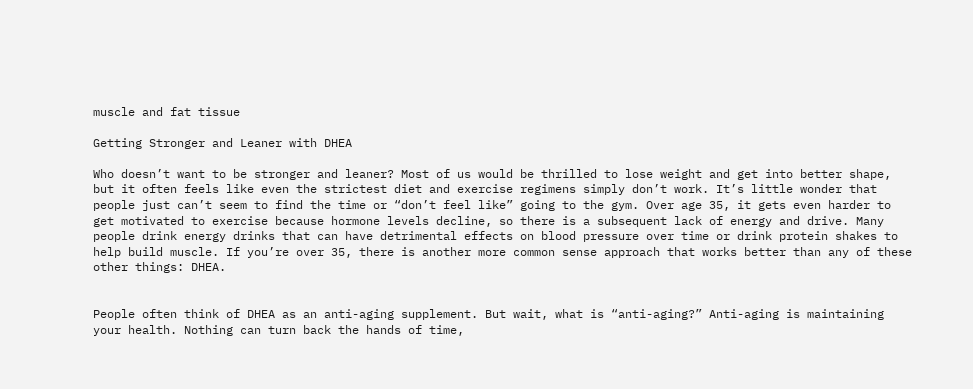muscle and fat tissue

Getting Stronger and Leaner with DHEA

Who doesn’t want to be stronger and leaner? Most of us would be thrilled to lose weight and get into better shape, but it often feels like even the strictest diet and exercise regimens simply don’t work. It’s little wonder that people just can’t seem to find the time or “don’t feel like” going to the gym. Over age 35, it gets even harder to get motivated to exercise because hormone levels decline, so there is a subsequent lack of energy and drive. Many people drink energy drinks that can have detrimental effects on blood pressure over time or drink protein shakes to help build muscle. If you’re over 35, there is another more common sense approach that works better than any of these other things: DHEA.


People often think of DHEA as an anti-aging supplement. But wait, what is “anti-aging?” Anti-aging is maintaining your health. Nothing can turn back the hands of time,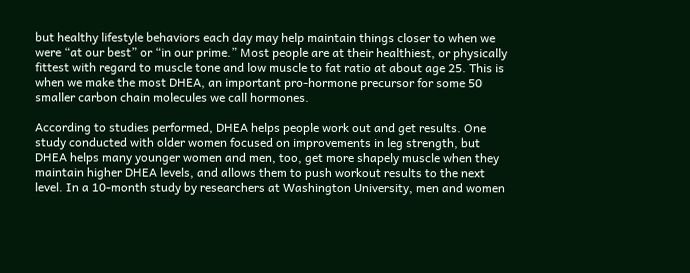but healthy lifestyle behaviors each day may help maintain things closer to when we were “at our best” or “in our prime.” Most people are at their healthiest, or physically fittest with regard to muscle tone and low muscle to fat ratio at about age 25. This is when we make the most DHEA, an important pro-hormone precursor for some 50 smaller carbon chain molecules we call hormones.

According to studies performed, DHEA helps people work out and get results. One study conducted with older women focused on improvements in leg strength, but DHEA helps many younger women and men, too, get more shapely muscle when they maintain higher DHEA levels, and allows them to push workout results to the next level. In a 10-month study by researchers at Washington University, men and women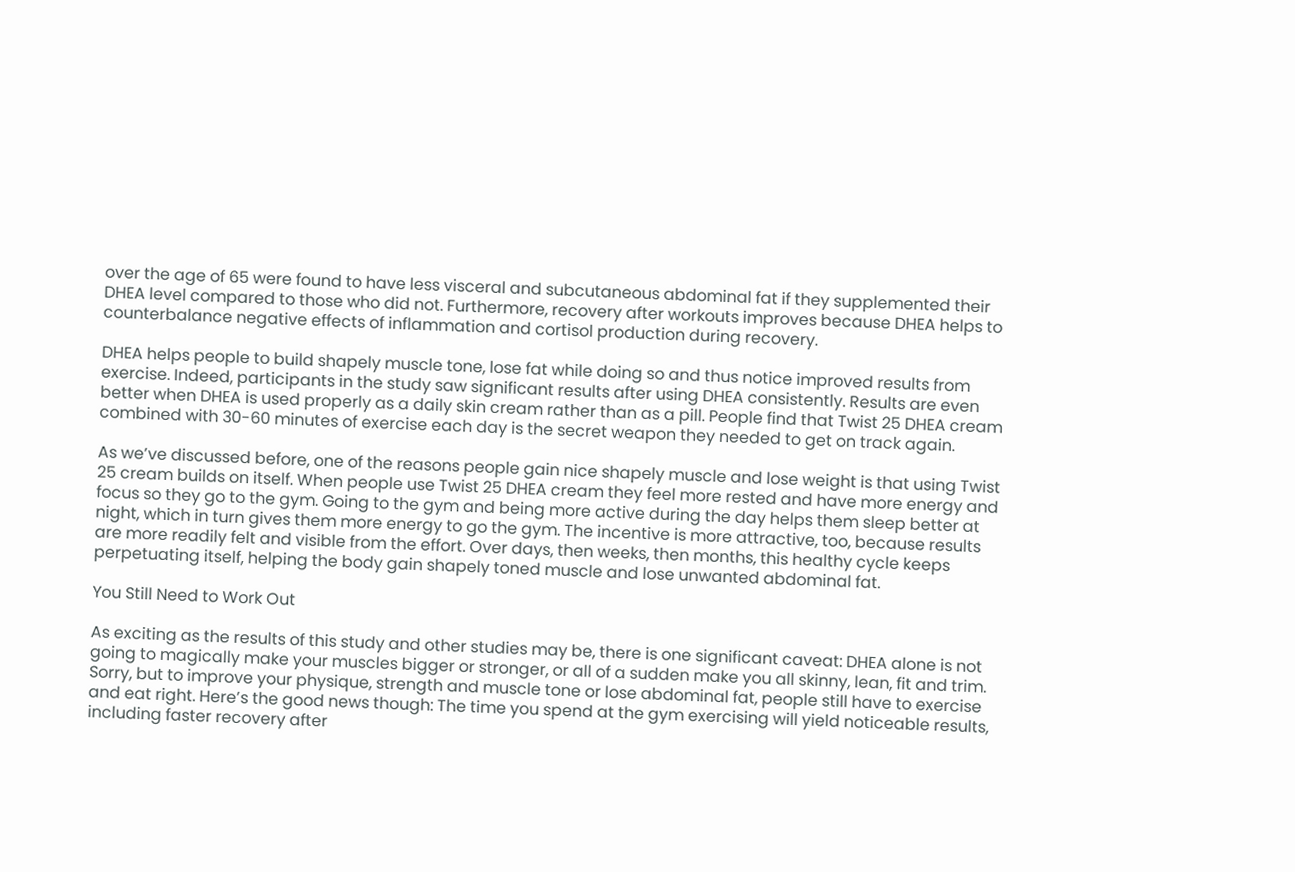over the age of 65 were found to have less visceral and subcutaneous abdominal fat if they supplemented their DHEA level compared to those who did not. Furthermore, recovery after workouts improves because DHEA helps to counterbalance negative effects of inflammation and cortisol production during recovery.

DHEA helps people to build shapely muscle tone, lose fat while doing so and thus notice improved results from exercise. Indeed, participants in the study saw significant results after using DHEA consistently. Results are even better when DHEA is used properly as a daily skin cream rather than as a pill. People find that Twist 25 DHEA cream combined with 30-60 minutes of exercise each day is the secret weapon they needed to get on track again.

As we’ve discussed before, one of the reasons people gain nice shapely muscle and lose weight is that using Twist 25 cream builds on itself. When people use Twist 25 DHEA cream they feel more rested and have more energy and focus so they go to the gym. Going to the gym and being more active during the day helps them sleep better at night, which in turn gives them more energy to go the gym. The incentive is more attractive, too, because results are more readily felt and visible from the effort. Over days, then weeks, then months, this healthy cycle keeps perpetuating itself, helping the body gain shapely toned muscle and lose unwanted abdominal fat.

You Still Need to Work Out

As exciting as the results of this study and other studies may be, there is one significant caveat: DHEA alone is not going to magically make your muscles bigger or stronger, or all of a sudden make you all skinny, lean, fit and trim. Sorry, but to improve your physique, strength and muscle tone or lose abdominal fat, people still have to exercise and eat right. Here’s the good news though: The time you spend at the gym exercising will yield noticeable results, including faster recovery after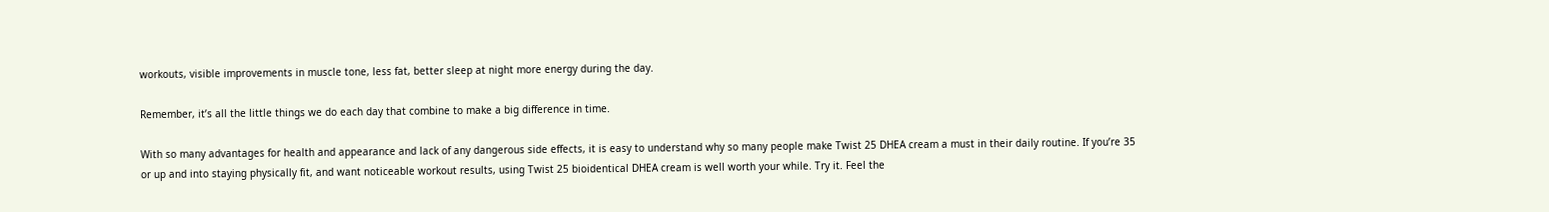workouts, visible improvements in muscle tone, less fat, better sleep at night more energy during the day.

Remember, it’s all the little things we do each day that combine to make a big difference in time.

With so many advantages for health and appearance and lack of any dangerous side effects, it is easy to understand why so many people make Twist 25 DHEA cream a must in their daily routine. If you’re 35 or up and into staying physically fit, and want noticeable workout results, using Twist 25 bioidentical DHEA cream is well worth your while. Try it. Feel the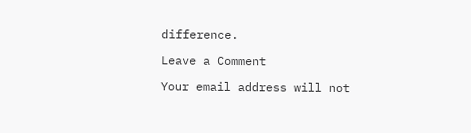difference.

Leave a Comment

Your email address will not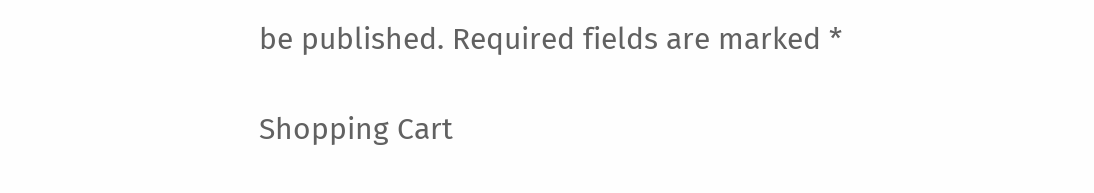be published. Required fields are marked *

Shopping Cart